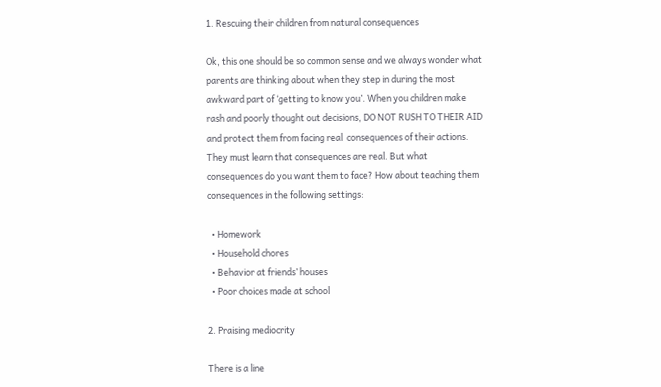1. Rescuing their children from natural consequences

Ok, this one should be so common sense and we always wonder what parents are thinking about when they step in during the most awkward part of ‘getting to know you’. When you children make rash and poorly thought out decisions, DO NOT RUSH TO THEIR AID and protect them from facing real  consequences of their actions. They must learn that consequences are real. But what consequences do you want them to face? How about teaching them consequences in the following settings:

  • Homework
  • Household chores
  • Behavior at friends’ houses
  • Poor choices made at school

2. Praising mediocrity

There is a line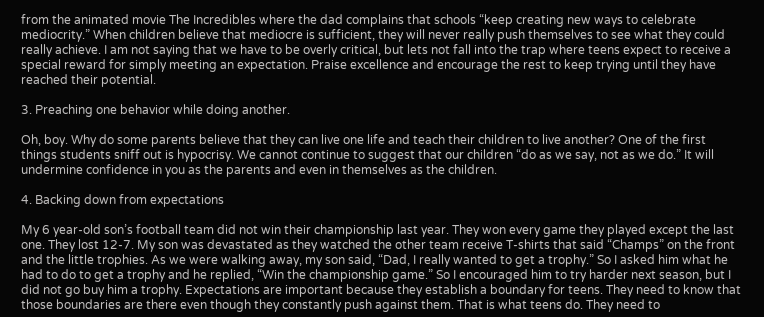from the animated movie The Incredibles where the dad complains that schools “keep creating new ways to celebrate mediocrity.” When children believe that mediocre is sufficient, they will never really push themselves to see what they could really achieve. I am not saying that we have to be overly critical, but lets not fall into the trap where teens expect to receive a special reward for simply meeting an expectation. Praise excellence and encourage the rest to keep trying until they have reached their potential.

3. Preaching one behavior while doing another.

Oh, boy. Why do some parents believe that they can live one life and teach their children to live another? One of the first things students sniff out is hypocrisy. We cannot continue to suggest that our children “do as we say, not as we do.” It will undermine confidence in you as the parents and even in themselves as the children.

4. Backing down from expectations

My 6 year-old son’s football team did not win their championship last year. They won every game they played except the last one. They lost 12-7. My son was devastated as they watched the other team receive T-shirts that said “Champs” on the front and the little trophies. As we were walking away, my son said, “Dad, I really wanted to get a trophy.” So I asked him what he had to do to get a trophy and he replied, “Win the championship game.” So I encouraged him to try harder next season, but I did not go buy him a trophy. Expectations are important because they establish a boundary for teens. They need to know that those boundaries are there even though they constantly push against them. That is what teens do. They need to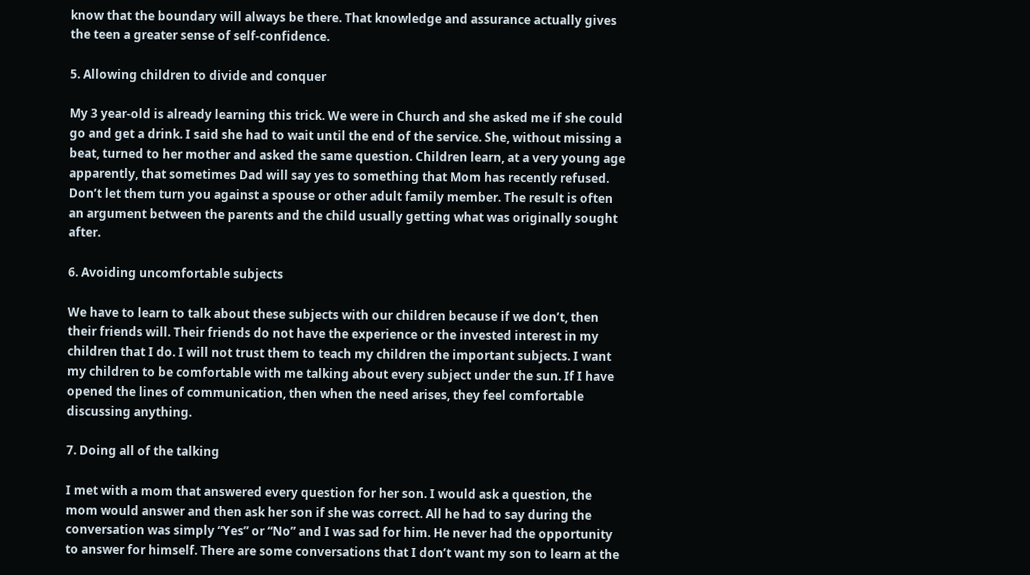know that the boundary will always be there. That knowledge and assurance actually gives the teen a greater sense of self-confidence.

5. Allowing children to divide and conquer

My 3 year-old is already learning this trick. We were in Church and she asked me if she could go and get a drink. I said she had to wait until the end of the service. She, without missing a beat, turned to her mother and asked the same question. Children learn, at a very young age apparently, that sometimes Dad will say yes to something that Mom has recently refused. Don’t let them turn you against a spouse or other adult family member. The result is often an argument between the parents and the child usually getting what was originally sought after.

6. Avoiding uncomfortable subjects

We have to learn to talk about these subjects with our children because if we don’t, then their friends will. Their friends do not have the experience or the invested interest in my children that I do. I will not trust them to teach my children the important subjects. I want my children to be comfortable with me talking about every subject under the sun. If I have opened the lines of communication, then when the need arises, they feel comfortable discussing anything.

7. Doing all of the talking

I met with a mom that answered every question for her son. I would ask a question, the mom would answer and then ask her son if she was correct. All he had to say during the conversation was simply “Yes” or “No” and I was sad for him. He never had the opportunity to answer for himself. There are some conversations that I don’t want my son to learn at the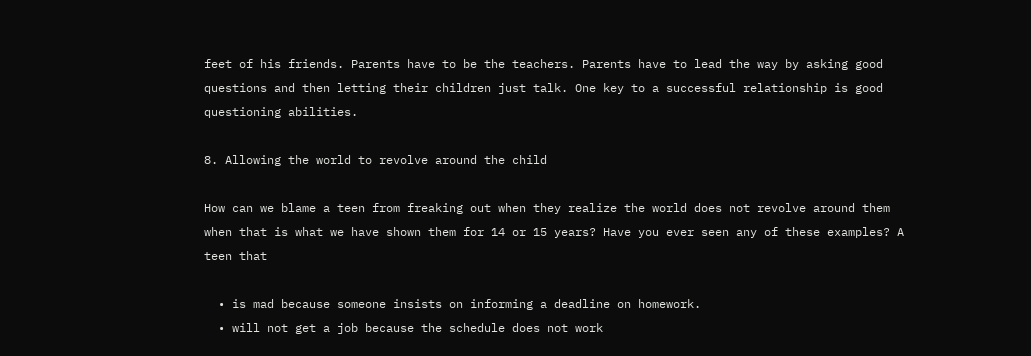feet of his friends. Parents have to be the teachers. Parents have to lead the way by asking good questions and then letting their children just talk. One key to a successful relationship is good questioning abilities.

8. Allowing the world to revolve around the child

How can we blame a teen from freaking out when they realize the world does not revolve around them when that is what we have shown them for 14 or 15 years? Have you ever seen any of these examples? A teen that

  • is mad because someone insists on informing a deadline on homework.
  • will not get a job because the schedule does not work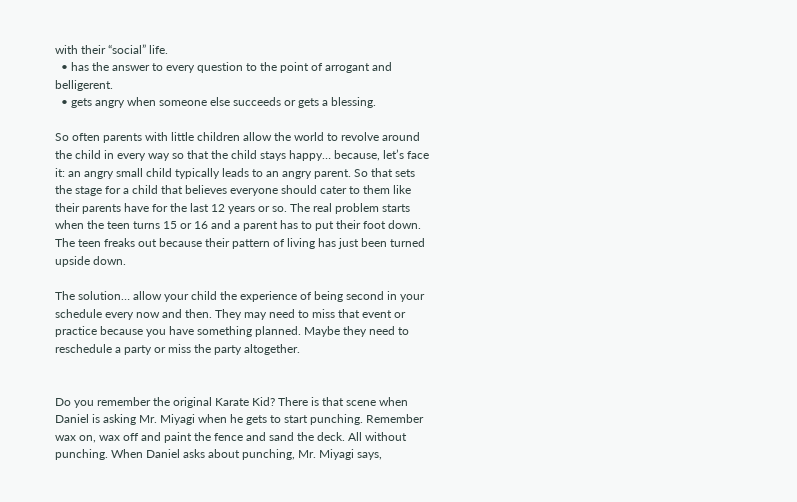with their “social” life.
  • has the answer to every question to the point of arrogant and belligerent.
  • gets angry when someone else succeeds or gets a blessing.

So often parents with little children allow the world to revolve around the child in every way so that the child stays happy… because, let’s face it: an angry small child typically leads to an angry parent. So that sets the stage for a child that believes everyone should cater to them like their parents have for the last 12 years or so. The real problem starts when the teen turns 15 or 16 and a parent has to put their foot down. The teen freaks out because their pattern of living has just been turned upside down.

The solution… allow your child the experience of being second in your schedule every now and then. They may need to miss that event or practice because you have something planned. Maybe they need to reschedule a party or miss the party altogether.


Do you remember the original Karate Kid? There is that scene when Daniel is asking Mr. Miyagi when he gets to start punching. Remember wax on, wax off and paint the fence and sand the deck. All without punching. When Daniel asks about punching, Mr. Miyagi says,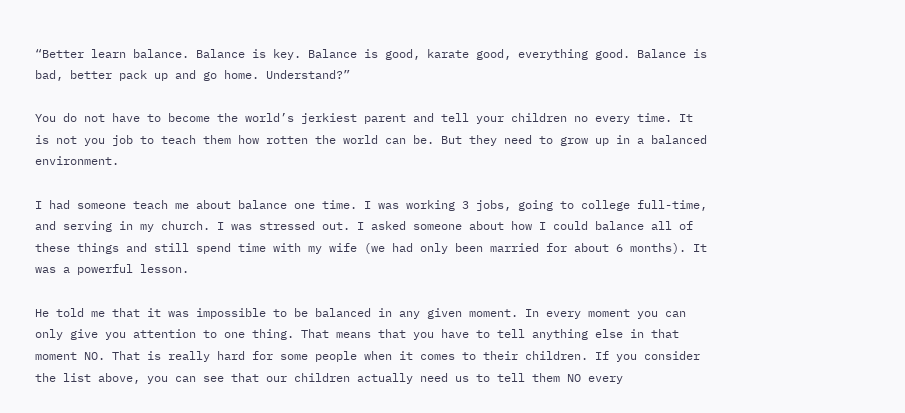“Better learn balance. Balance is key. Balance is good, karate good, everything good. Balance is bad, better pack up and go home. Understand?”

You do not have to become the world’s jerkiest parent and tell your children no every time. It is not you job to teach them how rotten the world can be. But they need to grow up in a balanced environment.

I had someone teach me about balance one time. I was working 3 jobs, going to college full-time, and serving in my church. I was stressed out. I asked someone about how I could balance all of these things and still spend time with my wife (we had only been married for about 6 months). It was a powerful lesson.

He told me that it was impossible to be balanced in any given moment. In every moment you can only give you attention to one thing. That means that you have to tell anything else in that moment NO. That is really hard for some people when it comes to their children. If you consider the list above, you can see that our children actually need us to tell them NO every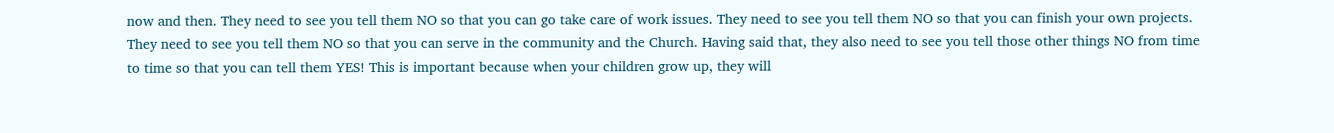now and then. They need to see you tell them NO so that you can go take care of work issues. They need to see you tell them NO so that you can finish your own projects. They need to see you tell them NO so that you can serve in the community and the Church. Having said that, they also need to see you tell those other things NO from time to time so that you can tell them YES! This is important because when your children grow up, they will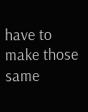have to make those same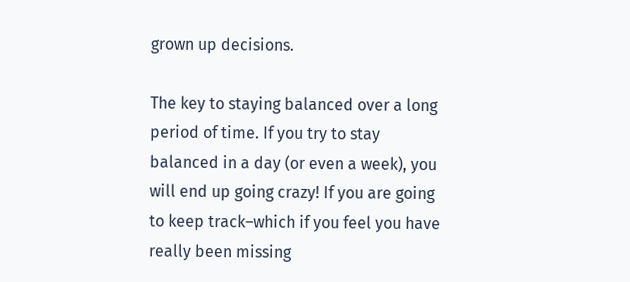grown up decisions.

The key to staying balanced over a long period of time. If you try to stay balanced in a day (or even a week), you will end up going crazy! If you are going to keep track–which if you feel you have really been missing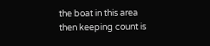the boat in this area then keeping count is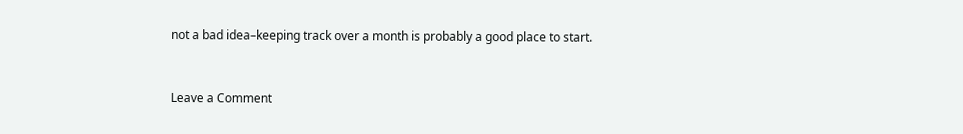not a bad idea–keeping track over a month is probably a good place to start.


Leave a Comment